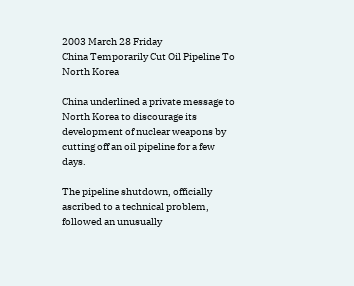2003 March 28 Friday
China Temporarily Cut Oil Pipeline To North Korea

China underlined a private message to North Korea to discourage its development of nuclear weapons by cutting off an oil pipeline for a few days.

The pipeline shutdown, officially ascribed to a technical problem, followed an unusually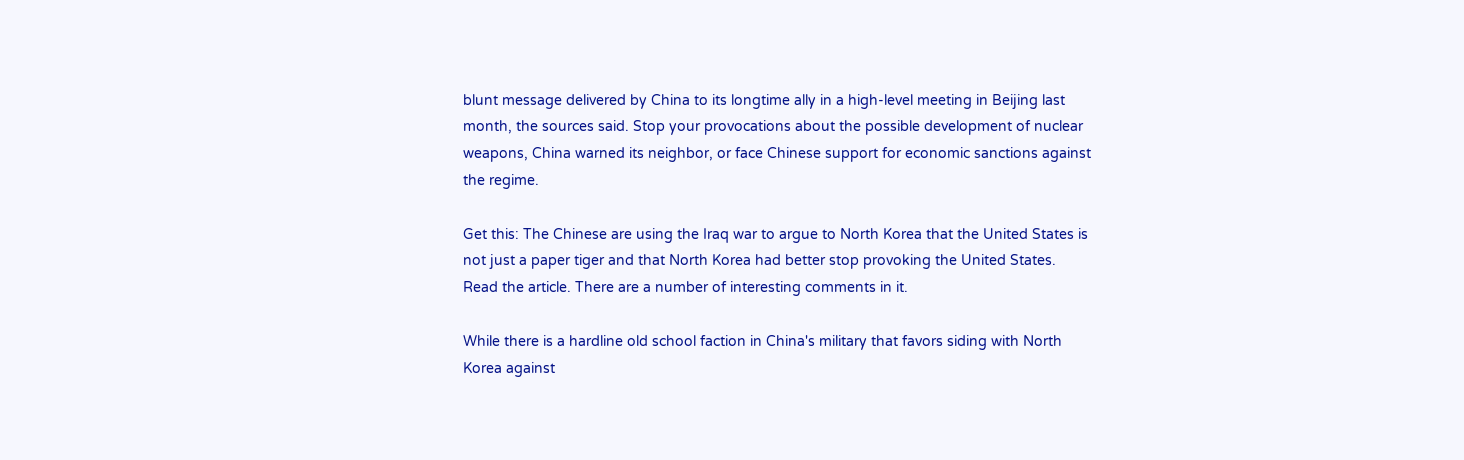blunt message delivered by China to its longtime ally in a high-level meeting in Beijing last month, the sources said. Stop your provocations about the possible development of nuclear weapons, China warned its neighbor, or face Chinese support for economic sanctions against the regime.

Get this: The Chinese are using the Iraq war to argue to North Korea that the United States is not just a paper tiger and that North Korea had better stop provoking the United States. Read the article. There are a number of interesting comments in it.

While there is a hardline old school faction in China's military that favors siding with North Korea against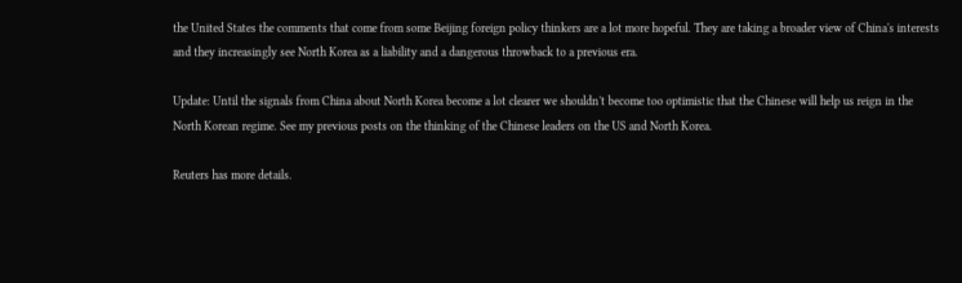the United States the comments that come from some Beijing foreign policy thinkers are a lot more hopeful. They are taking a broader view of China's interests and they increasingly see North Korea as a liability and a dangerous throwback to a previous era.

Update: Until the signals from China about North Korea become a lot clearer we shouldn't become too optimistic that the Chinese will help us reign in the North Korean regime. See my previous posts on the thinking of the Chinese leaders on the US and North Korea.

Reuters has more details.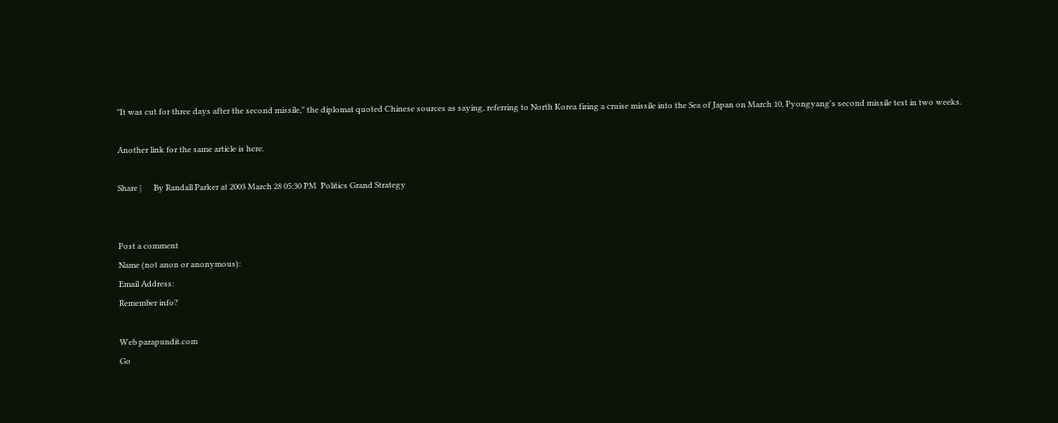"It was cut for three days after the second missile," the diplomat quoted Chinese sources as saying, referring to North Korea firing a cruise missile into the Sea of Japan on March 10, Pyongyang's second missile test in two weeks.

Another link for the same article is here.

Share |      By Randall Parker at 2003 March 28 05:30 PM  Politics Grand Strategy


Post a comment
Name (not anon or anonymous):
Email Address:
Remember info?

Web parapundit.com
Go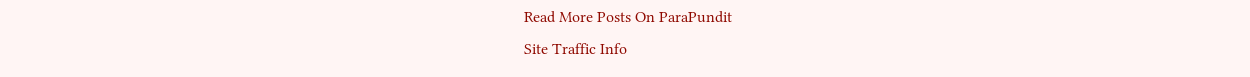Read More Posts On ParaPundit
Site Traffic Info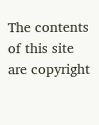The contents of this site are copyright